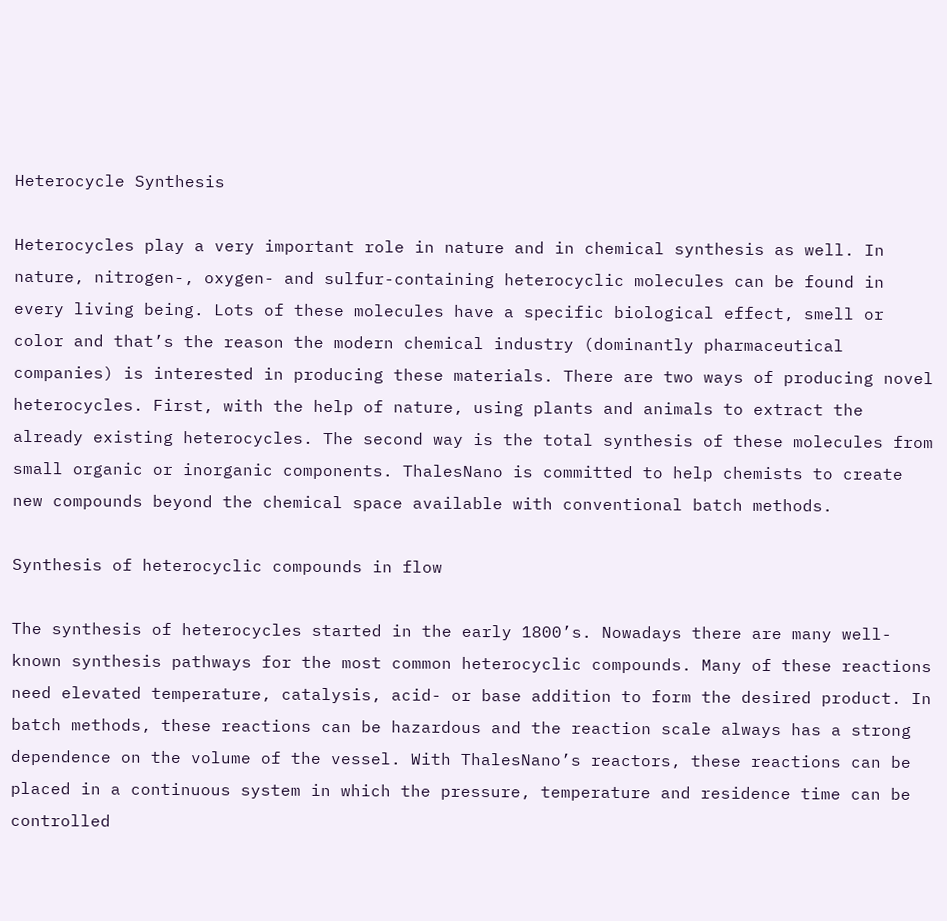Heterocycle Synthesis

Heterocycles play a very important role in nature and in chemical synthesis as well. In nature, nitrogen-, oxygen- and sulfur-containing heterocyclic molecules can be found in every living being. Lots of these molecules have a specific biological effect, smell or color and that’s the reason the modern chemical industry (dominantly pharmaceutical companies) is interested in producing these materials. There are two ways of producing novel heterocycles. First, with the help of nature, using plants and animals to extract the already existing heterocycles. The second way is the total synthesis of these molecules from small organic or inorganic components. ThalesNano is committed to help chemists to create new compounds beyond the chemical space available with conventional batch methods.

Synthesis of heterocyclic compounds in flow

The synthesis of heterocycles started in the early 1800’s. Nowadays there are many well-known synthesis pathways for the most common heterocyclic compounds. Many of these reactions need elevated temperature, catalysis, acid- or base addition to form the desired product. In batch methods, these reactions can be hazardous and the reaction scale always has a strong dependence on the volume of the vessel. With ThalesNano’s reactors, these reactions can be placed in a continuous system in which the pressure, temperature and residence time can be controlled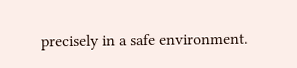precisely in a safe environment.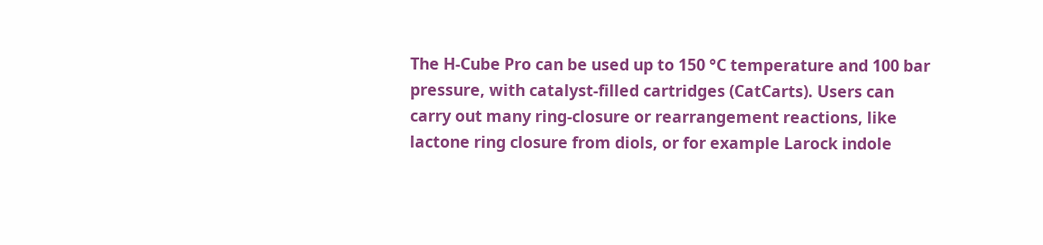The H-Cube Pro can be used up to 150 °C temperature and 100 bar pressure, with catalyst-filled cartridges (CatCarts). Users can carry out many ring-closure or rearrangement reactions, like lactone ring closure from diols, or for example Larock indole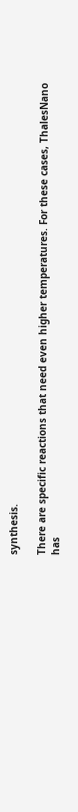synthesis.

There are specific reactions that need even higher temperatures. For these cases, ThalesNano has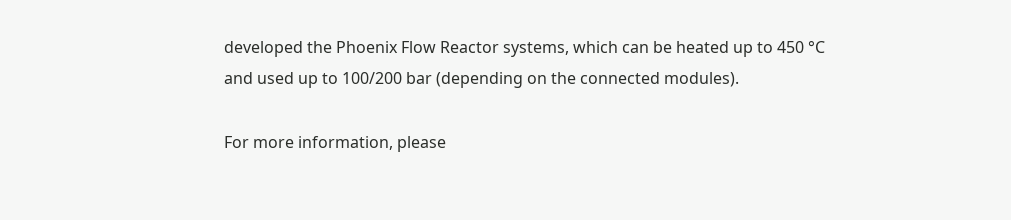developed the Phoenix Flow Reactor systems, which can be heated up to 450 °C and used up to 100/200 bar (depending on the connected modules).

For more information, please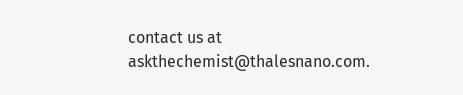contact us at askthechemist@thalesnano.com.